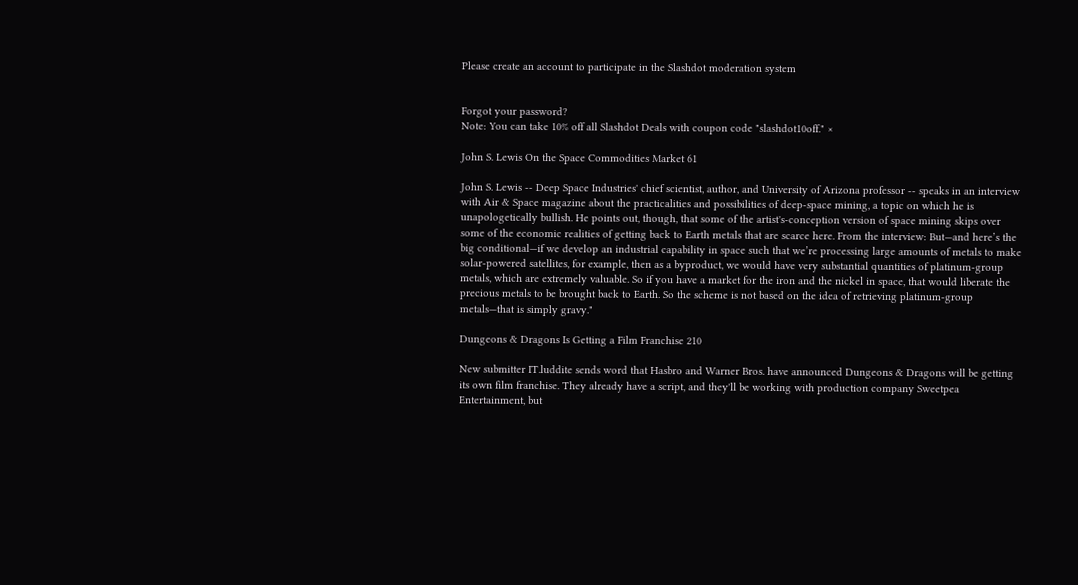Please create an account to participate in the Slashdot moderation system


Forgot your password?
Note: You can take 10% off all Slashdot Deals with coupon code "slashdot10off." ×

John S. Lewis On the Space Commodities Market 61

John S. Lewis -- Deep Space Industries' chief scientist, author, and University of Arizona professor -- speaks in an interview with Air & Space magazine about the practicalities and possibilities of deep-space mining, a topic on which he is unapologetically bullish. He points out, though, that some of the artist's-conception version of space mining skips over some of the economic realities of getting back to Earth metals that are scarce here. From the interview: But—and here’s the big conditional—if we develop an industrial capability in space such that we’re processing large amounts of metals to make solar-powered satellites, for example, then as a byproduct, we would have very substantial quantities of platinum-group metals, which are extremely valuable. So if you have a market for the iron and the nickel in space, that would liberate the precious metals to be brought back to Earth. So the scheme is not based on the idea of retrieving platinum-group metals—that is simply gravy."

Dungeons & Dragons Is Getting a Film Franchise 210

New submitter IT.luddite sends word that Hasbro and Warner Bros. have announced Dungeons & Dragons will be getting its own film franchise. They already have a script, and they'll be working with production company Sweetpea Entertainment, but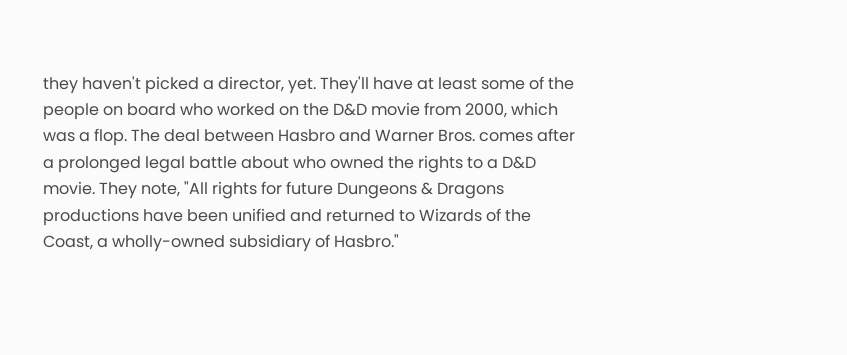they haven't picked a director, yet. They'll have at least some of the people on board who worked on the D&D movie from 2000, which was a flop. The deal between Hasbro and Warner Bros. comes after a prolonged legal battle about who owned the rights to a D&D movie. They note, "All rights for future Dungeons & Dragons productions have been unified and returned to Wizards of the Coast, a wholly-owned subsidiary of Hasbro."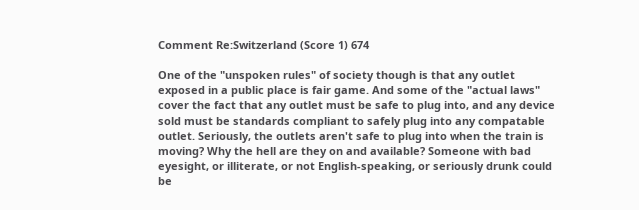Comment Re:Switzerland (Score 1) 674

One of the "unspoken rules" of society though is that any outlet exposed in a public place is fair game. And some of the "actual laws" cover the fact that any outlet must be safe to plug into, and any device sold must be standards compliant to safely plug into any compatable outlet. Seriously, the outlets aren't safe to plug into when the train is moving? Why the hell are they on and available? Someone with bad eyesight, or illiterate, or not English-speaking, or seriously drunk could be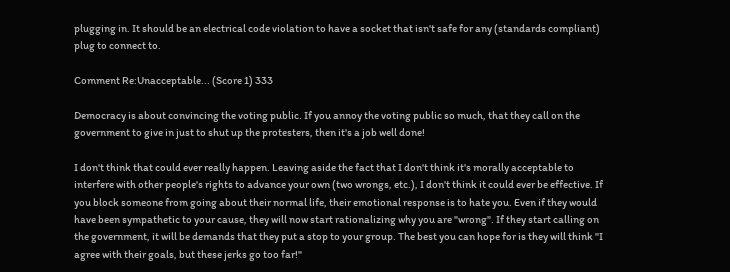plugging in. It should be an electrical code violation to have a socket that isn't safe for any (standards compliant) plug to connect to.

Comment Re:Unacceptable... (Score 1) 333

Democracy is about convincing the voting public. If you annoy the voting public so much, that they call on the government to give in just to shut up the protesters, then it's a job well done!

I don't think that could ever really happen. Leaving aside the fact that I don't think it's morally acceptable to interfere with other people's rights to advance your own (two wrongs, etc.), I don't think it could ever be effective. If you block someone from going about their normal life, their emotional response is to hate you. Even if they would have been sympathetic to your cause, they will now start rationalizing why you are "wrong". If they start calling on the government, it will be demands that they put a stop to your group. The best you can hope for is they will think "I agree with their goals, but these jerks go too far!"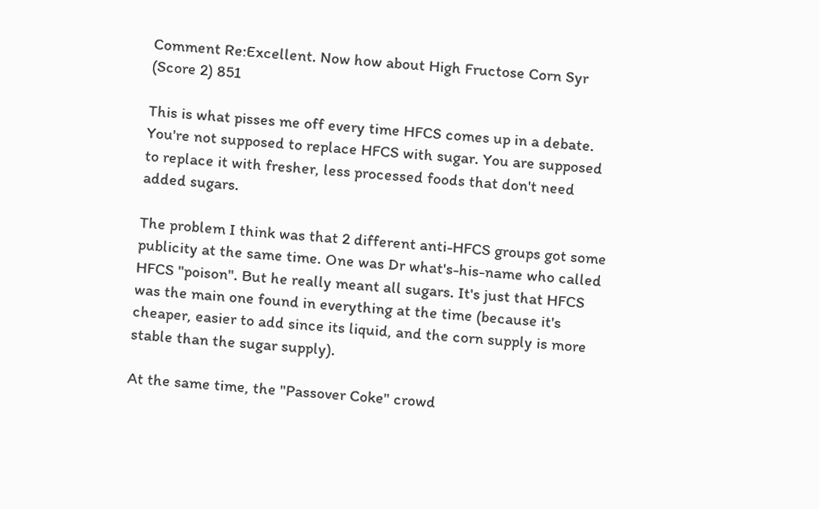Comment Re:Excellent. Now how about High Fructose Corn Syr (Score 2) 851

This is what pisses me off every time HFCS comes up in a debate. You're not supposed to replace HFCS with sugar. You are supposed to replace it with fresher, less processed foods that don't need added sugars.

The problem I think was that 2 different anti-HFCS groups got some publicity at the same time. One was Dr what's-his-name who called HFCS "poison". But he really meant all sugars. It's just that HFCS was the main one found in everything at the time (because it's cheaper, easier to add since its liquid, and the corn supply is more stable than the sugar supply).

At the same time, the "Passover Coke" crowd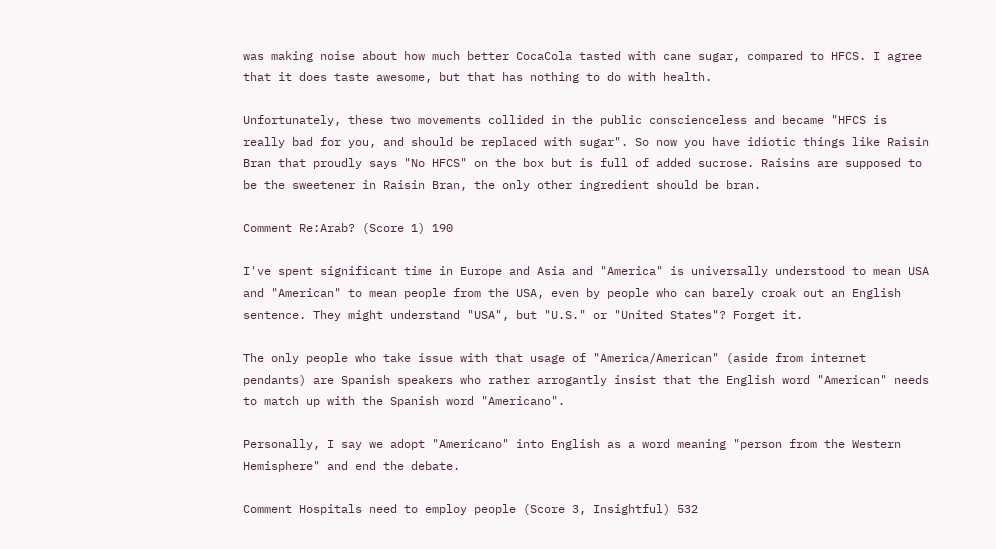was making noise about how much better CocaCola tasted with cane sugar, compared to HFCS. I agree that it does taste awesome, but that has nothing to do with health.

Unfortunately, these two movements collided in the public conscienceless and became "HFCS is really bad for you, and should be replaced with sugar". So now you have idiotic things like Raisin Bran that proudly says "No HFCS" on the box but is full of added sucrose. Raisins are supposed to be the sweetener in Raisin Bran, the only other ingredient should be bran.

Comment Re:Arab? (Score 1) 190

I've spent significant time in Europe and Asia and "America" is universally understood to mean USA and "American" to mean people from the USA, even by people who can barely croak out an English sentence. They might understand "USA", but "U.S." or "United States"? Forget it.

The only people who take issue with that usage of "America/American" (aside from internet pendants) are Spanish speakers who rather arrogantly insist that the English word "American" needs to match up with the Spanish word "Americano".

Personally, I say we adopt "Americano" into English as a word meaning "person from the Western Hemisphere" and end the debate.

Comment Hospitals need to employ people (Score 3, Insightful) 532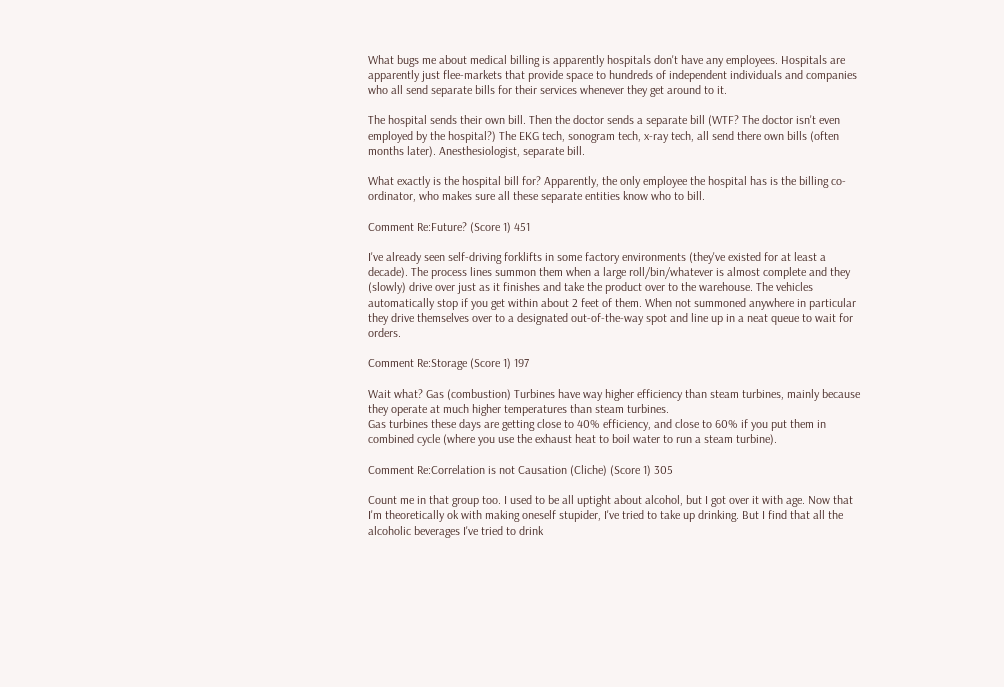What bugs me about medical billing is apparently hospitals don't have any employees. Hospitals are apparently just flee-markets that provide space to hundreds of independent individuals and companies who all send separate bills for their services whenever they get around to it.

The hospital sends their own bill. Then the doctor sends a separate bill (WTF? The doctor isn't even employed by the hospital?) The EKG tech, sonogram tech, x-ray tech, all send there own bills (often months later). Anesthesiologist, separate bill.

What exactly is the hospital bill for? Apparently, the only employee the hospital has is the billing co-ordinator, who makes sure all these separate entities know who to bill.

Comment Re:Future? (Score 1) 451

I've already seen self-driving forklifts in some factory environments (they've existed for at least a decade). The process lines summon them when a large roll/bin/whatever is almost complete and they (slowly) drive over just as it finishes and take the product over to the warehouse. The vehicles automatically stop if you get within about 2 feet of them. When not summoned anywhere in particular they drive themselves over to a designated out-of-the-way spot and line up in a neat queue to wait for orders.

Comment Re:Storage (Score 1) 197

Wait what? Gas (combustion) Turbines have way higher efficiency than steam turbines, mainly because they operate at much higher temperatures than steam turbines.
Gas turbines these days are getting close to 40% efficiency, and close to 60% if you put them in combined cycle (where you use the exhaust heat to boil water to run a steam turbine).

Comment Re:Correlation is not Causation (Cliche) (Score 1) 305

Count me in that group too. I used to be all uptight about alcohol, but I got over it with age. Now that I'm theoretically ok with making oneself stupider, I've tried to take up drinking. But I find that all the alcoholic beverages I've tried to drink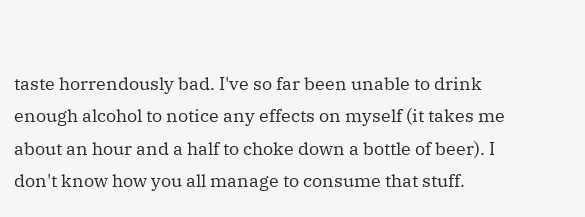taste horrendously bad. I've so far been unable to drink enough alcohol to notice any effects on myself (it takes me about an hour and a half to choke down a bottle of beer). I don't know how you all manage to consume that stuff.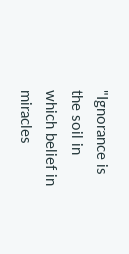"Ignorance is the soil in which belief in miracles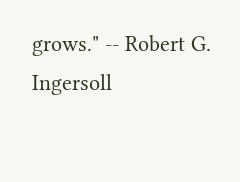grows." -- Robert G. Ingersoll